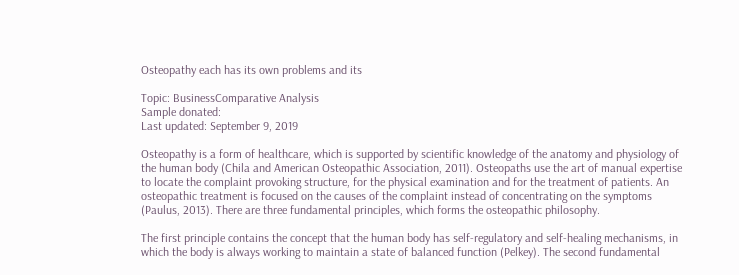Osteopathy each has its own problems and its

Topic: BusinessComparative Analysis
Sample donated:
Last updated: September 9, 2019

Osteopathy is a form of healthcare, which is supported by scientific knowledge of the anatomy and physiology of the human body (Chila and American Osteopathic Association, 2011). Osteopaths use the art of manual expertise to locate the complaint provoking structure, for the physical examination and for the treatment of patients. An osteopathic treatment is focused on the causes of the complaint instead of concentrating on the symptoms (Paulus, 2013). There are three fundamental principles, which forms the osteopathic philosophy.

The first principle contains the concept that the human body has self-regulatory and self-healing mechanisms, in which the body is always working to maintain a state of balanced function (Pelkey). The second fundamental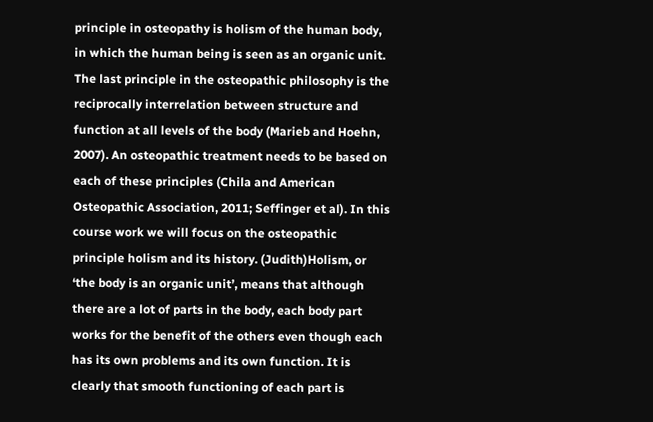principle in osteopathy is holism of the human body, in which the human being is seen as an organic unit. The last principle in the osteopathic philosophy is the reciprocally interrelation between structure and function at all levels of the body (Marieb and Hoehn, 2007). An osteopathic treatment needs to be based on each of these principles (Chila and American Osteopathic Association, 2011; Seffinger et al). In this course work we will focus on the osteopathic principle holism and its history. (Judith)Holism, or ‘the body is an organic unit’, means that although there are a lot of parts in the body, each body part works for the benefit of the others even though each has its own problems and its own function. It is clearly that smooth functioning of each part is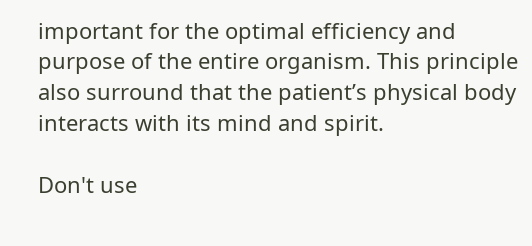important for the optimal efficiency and purpose of the entire organism. This principle also surround that the patient’s physical body interacts with its mind and spirit.

Don't use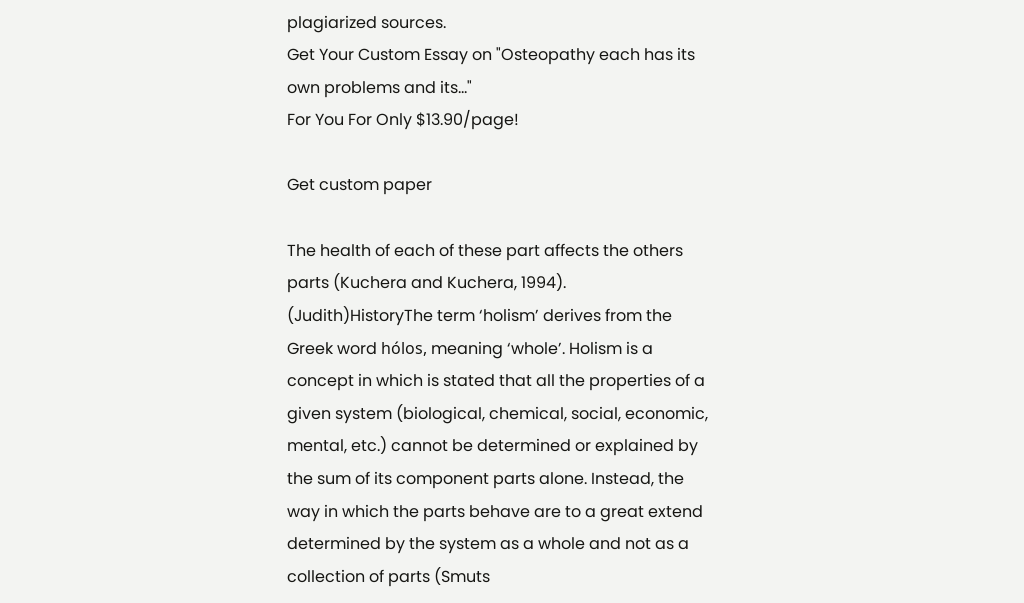plagiarized sources.
Get Your Custom Essay on "Osteopathy each has its own problems and its..."
For You For Only $13.90/page!

Get custom paper

The health of each of these part affects the others parts (Kuchera and Kuchera, 1994). (Judith)HistoryThe term ‘holism’ derives from the Greek word hólos, meaning ‘whole’. Holism is a concept in which is stated that all the properties of a given system (biological, chemical, social, economic, mental, etc.) cannot be determined or explained by the sum of its component parts alone. Instead, the way in which the parts behave are to a great extend determined by the system as a whole and not as a collection of parts (Smuts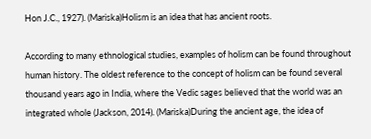Hon J.C., 1927). (Mariska)Holism is an idea that has ancient roots.

According to many ethnological studies, examples of holism can be found throughout human history. The oldest reference to the concept of holism can be found several thousand years ago in India, where the Vedic sages believed that the world was an integrated whole (Jackson, 2014). (Mariska)During the ancient age, the idea of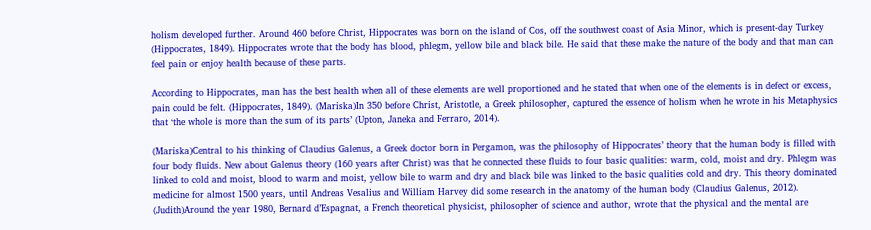holism developed further. Around 460 before Christ, Hippocrates was born on the island of Cos, off the southwest coast of Asia Minor, which is present-day Turkey (Hippocrates, 1849). Hippocrates wrote that the body has blood, phlegm, yellow bile and black bile. He said that these make the nature of the body and that man can feel pain or enjoy health because of these parts.

According to Hippocrates, man has the best health when all of these elements are well proportioned and he stated that when one of the elements is in defect or excess, pain could be felt. (Hippocrates, 1849). (Mariska)In 350 before Christ, Aristotle, a Greek philosopher, captured the essence of holism when he wrote in his Metaphysics that ‘the whole is more than the sum of its parts’ (Upton, Janeka and Ferraro, 2014).

(Mariska)Central to his thinking of Claudius Galenus, a Greek doctor born in Pergamon, was the philosophy of Hippocrates’ theory that the human body is filled with four body fluids. New about Galenus theory (160 years after Christ) was that he connected these fluids to four basic qualities: warm, cold, moist and dry. Phlegm was linked to cold and moist, blood to warm and moist, yellow bile to warm and dry and black bile was linked to the basic qualities cold and dry. This theory dominated medicine for almost 1500 years, until Andreas Vesalius and William Harvey did some research in the anatomy of the human body (Claudius Galenus, 2012). (Judith)Around the year 1980, Bernard d’Espagnat, a French theoretical physicist, philosopher of science and author, wrote that the physical and the mental are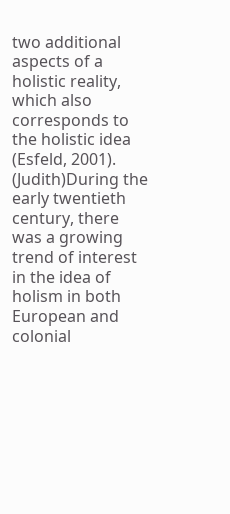two additional aspects of a holistic reality, which also corresponds to the holistic idea (Esfeld, 2001). (Judith)During the early twentieth century, there was a growing trend of interest in the idea of holism in both European and colonial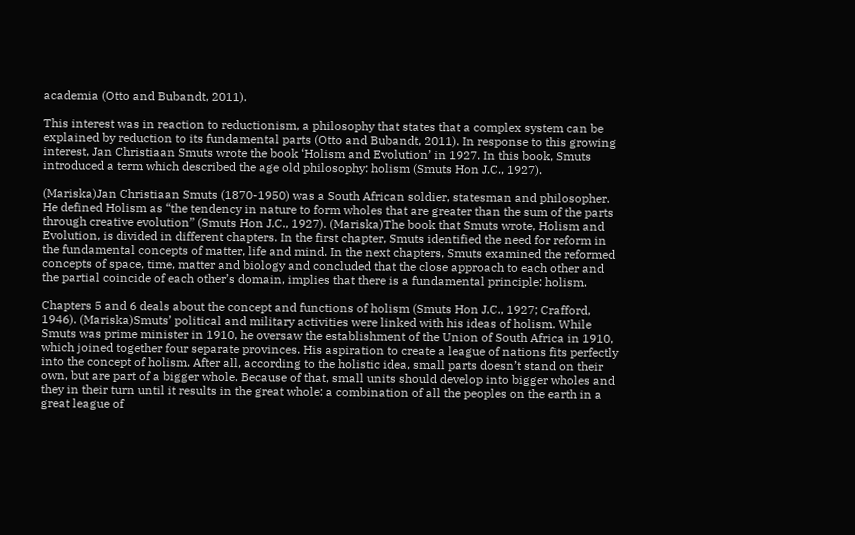academia (Otto and Bubandt, 2011).

This interest was in reaction to reductionism, a philosophy that states that a complex system can be explained by reduction to its fundamental parts (Otto and Bubandt, 2011). In response to this growing interest, Jan Christiaan Smuts wrote the book ‘Holism and Evolution’ in 1927. In this book, Smuts introduced a term which described the age old philosophy: holism (Smuts Hon J.C., 1927).

(Mariska)Jan Christiaan Smuts (1870-1950) was a South African soldier, statesman and philosopher. He defined Holism as “the tendency in nature to form wholes that are greater than the sum of the parts through creative evolution” (Smuts Hon J.C., 1927). (Mariska)The book that Smuts wrote, Holism and Evolution, is divided in different chapters. In the first chapter, Smuts identified the need for reform in the fundamental concepts of matter, life and mind. In the next chapters, Smuts examined the reformed concepts of space, time, matter and biology and concluded that the close approach to each other and the partial coincide of each other’s domain, implies that there is a fundamental principle: holism.

Chapters 5 and 6 deals about the concept and functions of holism (Smuts Hon J.C., 1927; Crafford, 1946). (Mariska)Smuts’ political and military activities were linked with his ideas of holism. While Smuts was prime minister in 1910, he oversaw the establishment of the Union of South Africa in 1910, which joined together four separate provinces. His aspiration to create a league of nations fits perfectly into the concept of holism. After all, according to the holistic idea, small parts doesn’t stand on their own, but are part of a bigger whole. Because of that, small units should develop into bigger wholes and they in their turn until it results in the great whole: a combination of all the peoples on the earth in a great league of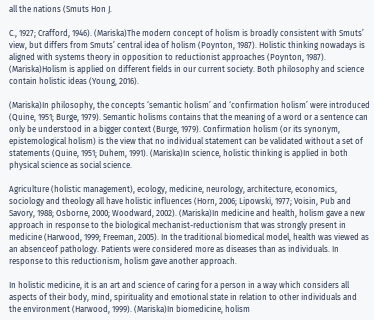all the nations (Smuts Hon J.

C., 1927; Crafford, 1946). (Mariska)The modern concept of holism is broadly consistent with Smuts’ view, but differs from Smuts’ central idea of holism (Poynton, 1987). Holistic thinking nowadays is aligned with systems theory in opposition to reductionist approaches (Poynton, 1987). (Mariska)Holism is applied on different fields in our current society. Both philosophy and science contain holistic ideas (Young, 2016).

(Mariska)In philosophy, the concepts ‘semantic holism’ and ‘confirmation holism’ were introduced (Quine, 1951; Burge, 1979). Semantic holisms contains that the meaning of a word or a sentence can only be understood in a bigger context (Burge, 1979). Confirmation holism (or its synonym, epistemological holism) is the view that no individual statement can be validated without a set of statements (Quine, 1951; Duhem, 1991). (Mariska)In science, holistic thinking is applied in both physical science as social science.

Agriculture (holistic management), ecology, medicine, neurology, architecture, economics, sociology and theology all have holistic influences (Horn, 2006; Lipowski, 1977; Voisin, Pub and Savory, 1988; Osborne, 2000; Woodward, 2002). (Mariska)In medicine and health, holism gave a new approach in response to the biological mechanist-reductionism that was strongly present in medicine (Harwood, 1999; Freeman, 2005). In the traditional biomedical model, health was viewed as an absenceof pathology. Patients were considered more as diseases than as individuals. In response to this reductionism, holism gave another approach.

In holistic medicine, it is an art and science of caring for a person in a way which considers all aspects of their body, mind, spirituality and emotional state in relation to other individuals and the environment (Harwood, 1999). (Mariska)In biomedicine, holism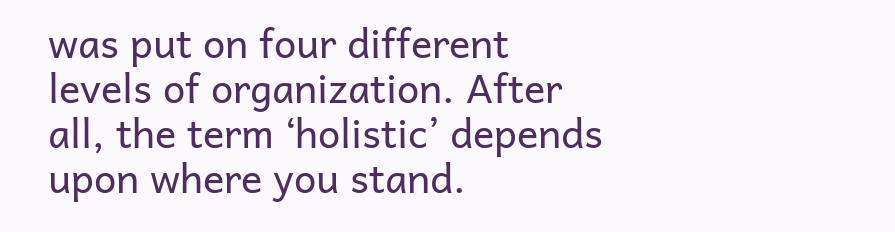was put on four different levels of organization. After all, the term ‘holistic’ depends upon where you stand.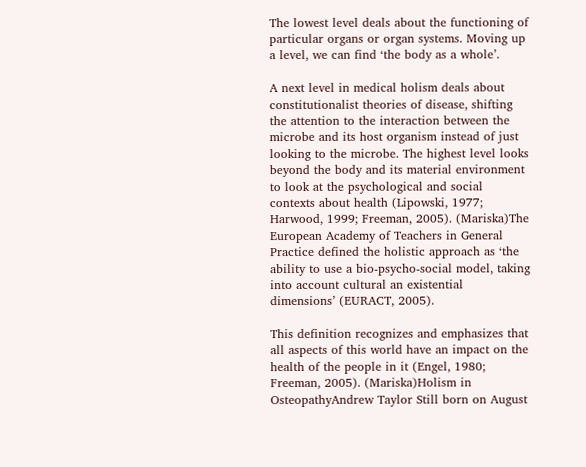The lowest level deals about the functioning of particular organs or organ systems. Moving up a level, we can find ‘the body as a whole’.

A next level in medical holism deals about constitutionalist theories of disease, shifting the attention to the interaction between the microbe and its host organism instead of just looking to the microbe. The highest level looks beyond the body and its material environment to look at the psychological and social contexts about health (Lipowski, 1977; Harwood, 1999; Freeman, 2005). (Mariska)The European Academy of Teachers in General Practice defined the holistic approach as ‘the ability to use a bio-psycho-social model, taking into account cultural an existential dimensions’ (EURACT, 2005).

This definition recognizes and emphasizes that all aspects of this world have an impact on the health of the people in it (Engel, 1980; Freeman, 2005). (Mariska)Holism in OsteopathyAndrew Taylor Still born on August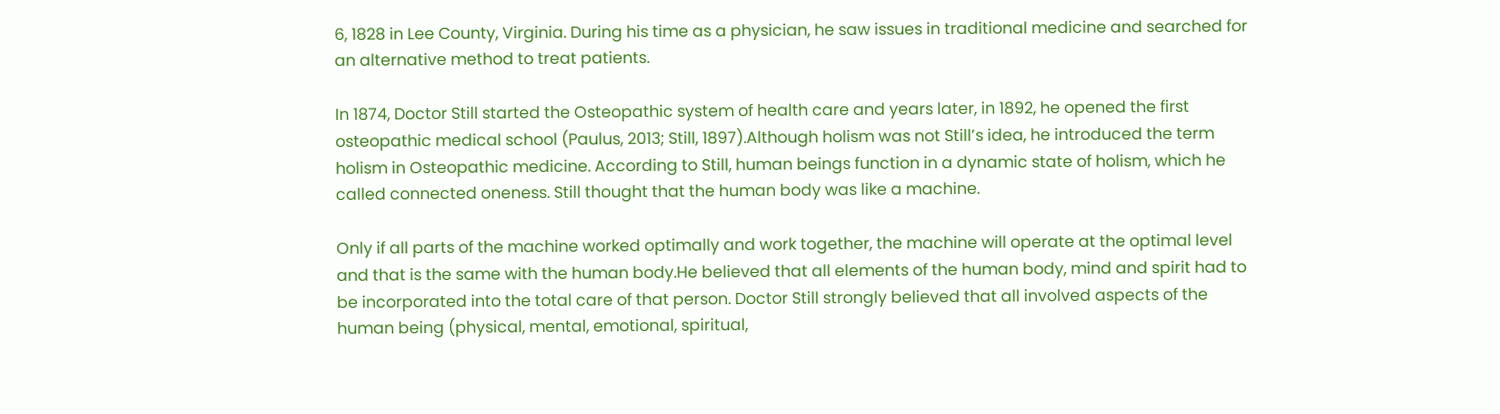6, 1828 in Lee County, Virginia. During his time as a physician, he saw issues in traditional medicine and searched for an alternative method to treat patients.

In 1874, Doctor Still started the Osteopathic system of health care and years later, in 1892, he opened the first osteopathic medical school (Paulus, 2013; Still, 1897).Although holism was not Still’s idea, he introduced the term holism in Osteopathic medicine. According to Still, human beings function in a dynamic state of holism, which he called connected oneness. Still thought that the human body was like a machine.

Only if all parts of the machine worked optimally and work together, the machine will operate at the optimal level and that is the same with the human body.He believed that all elements of the human body, mind and spirit had to be incorporated into the total care of that person. Doctor Still strongly believed that all involved aspects of the human being (physical, mental, emotional, spiritual,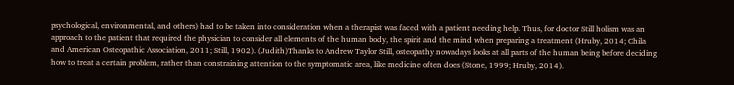psychological, environmental, and others) had to be taken into consideration when a therapist was faced with a patient needing help. Thus, for doctor Still holism was an approach to the patient that required the physician to consider all elements of the human body, the spirit and the mind when preparing a treatment (Hruby, 2014; Chila and American Osteopathic Association, 2011; Still, 1902). (Judith)Thanks to Andrew Taylor Still, osteopathy nowadays looks at all parts of the human being before deciding how to treat a certain problem, rather than constraining attention to the symptomatic area, like medicine often does (Stone, 1999; Hruby, 2014).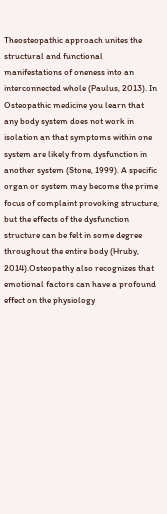Theosteopathic approach unites the structural and functional manifestations of oneness into an interconnected whole (Paulus, 2013). In Osteopathic medicine you learn that any body system does not work in isolation an that symptoms within one system are likely from dysfunction in another system (Stone, 1999). A specific organ or system may become the prime focus of complaint provoking structure, but the effects of the dysfunction structure can be felt in some degree throughout the entire body (Hruby, 2014).Osteopathy also recognizes that emotional factors can have a profound effect on the physiology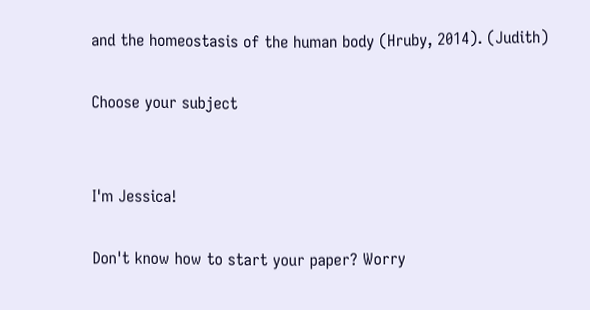and the homeostasis of the human body (Hruby, 2014). (Judith)

Choose your subject


I'm Jessica!

Don't know how to start your paper? Worry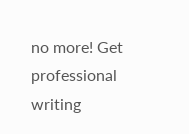no more! Get professional writing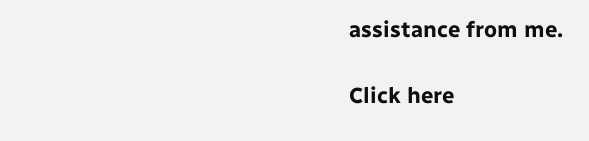assistance from me.

Click here